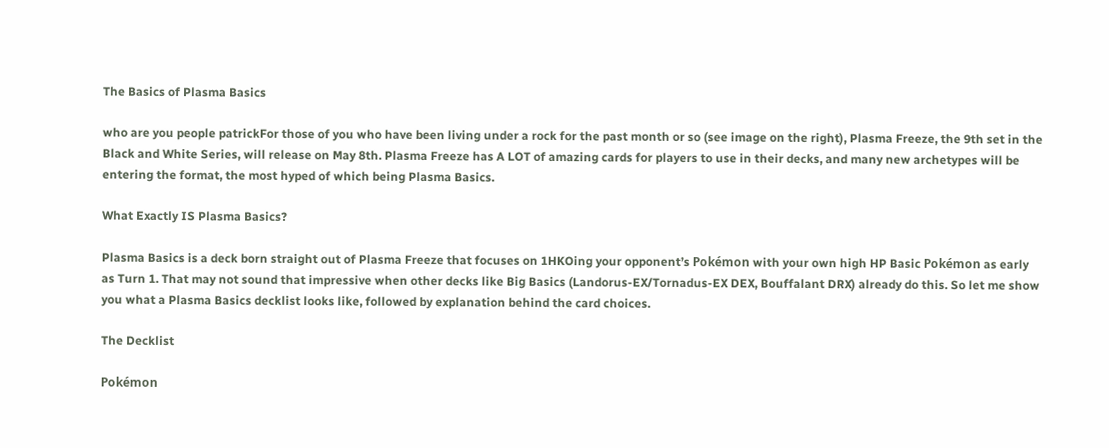The Basics of Plasma Basics

who are you people patrickFor those of you who have been living under a rock for the past month or so (see image on the right), Plasma Freeze, the 9th set in the Black and White Series, will release on May 8th. Plasma Freeze has A LOT of amazing cards for players to use in their decks, and many new archetypes will be entering the format, the most hyped of which being Plasma Basics.

What Exactly IS Plasma Basics?

Plasma Basics is a deck born straight out of Plasma Freeze that focuses on 1HKOing your opponent’s Pokémon with your own high HP Basic Pokémon as early as Turn 1. That may not sound that impressive when other decks like Big Basics (Landorus-EX/Tornadus-EX DEX, Bouffalant DRX) already do this. So let me show you what a Plasma Basics decklist looks like, followed by explanation behind the card choices.

The Decklist

Pokémon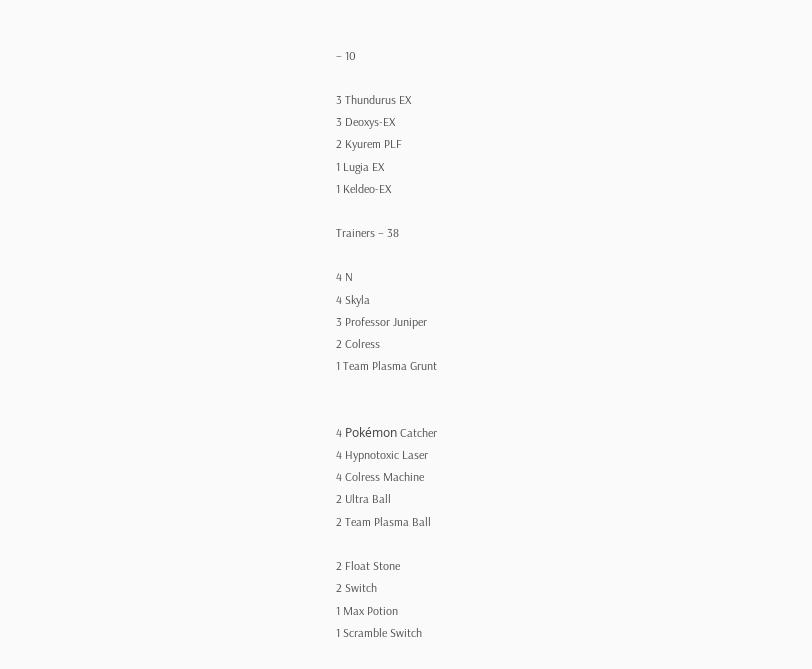– 10

3 Thundurus EX
3 Deoxys-EX
2 Kyurem PLF
1 Lugia EX
1 Keldeo-EX

Trainers – 38

4 N
4 Skyla
3 Professor Juniper
2 Colress
1 Team Plasma Grunt


4 Pokémon Catcher
4 Hypnotoxic Laser
4 Colress Machine
2 Ultra Ball
2 Team Plasma Ball

2 Float Stone
2 Switch
1 Max Potion
1 Scramble Switch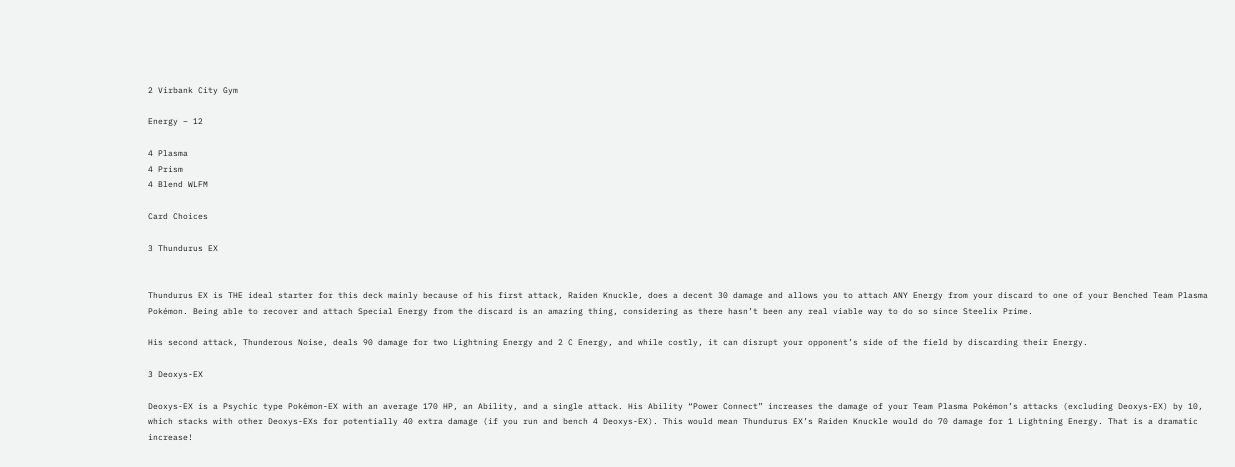2 Virbank City Gym

Energy – 12

4 Plasma
4 Prism
4 Blend WLFM

Card Choices

3 Thundurus EX


Thundurus EX is THE ideal starter for this deck mainly because of his first attack, Raiden Knuckle, does a decent 30 damage and allows you to attach ANY Energy from your discard to one of your Benched Team Plasma Pokémon. Being able to recover and attach Special Energy from the discard is an amazing thing, considering as there hasn’t been any real viable way to do so since Steelix Prime.

His second attack, Thunderous Noise, deals 90 damage for two Lightning Energy and 2 C Energy, and while costly, it can disrupt your opponent’s side of the field by discarding their Energy.

3 Deoxys-EX

Deoxys-EX is a Psychic type Pokémon-EX with an average 170 HP, an Ability, and a single attack. His Ability “Power Connect” increases the damage of your Team Plasma Pokémon’s attacks (excluding Deoxys-EX) by 10, which stacks with other Deoxys-EXs for potentially 40 extra damage (if you run and bench 4 Deoxys-EX). This would mean Thundurus EX’s Raiden Knuckle would do 70 damage for 1 Lightning Energy. That is a dramatic increase!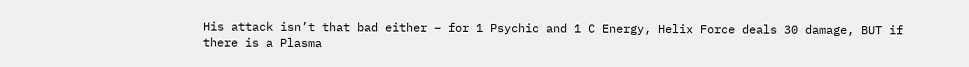His attack isn’t that bad either – for 1 Psychic and 1 C Energy, Helix Force deals 30 damage, BUT if there is a Plasma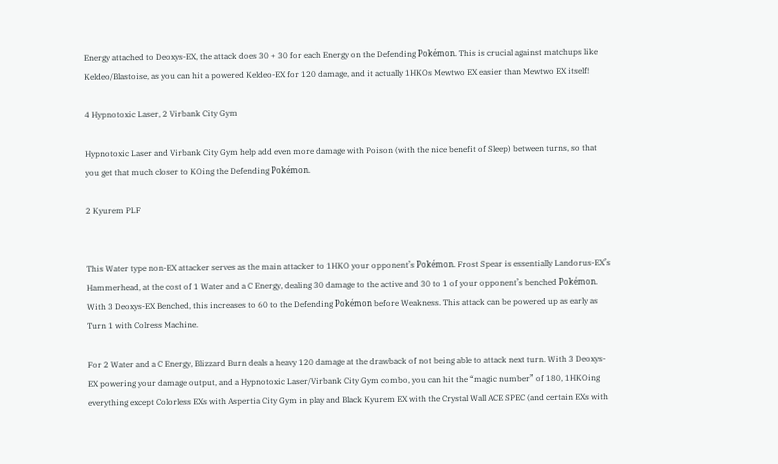Energy attached to Deoxys-EX, the attack does 30 + 30 for each Energy on the Defending Pokémon. This is crucial against matchups like Keldeo/Blastoise, as you can hit a powered Keldeo-EX for 120 damage, and it actually 1HKOs Mewtwo EX easier than Mewtwo EX itself!

4 Hypnotoxic Laser, 2 Virbank City Gym

Hypnotoxic Laser and Virbank City Gym help add even more damage with Poison (with the nice benefit of Sleep) between turns, so that you get that much closer to KOing the Defending Pokémon.

2 Kyurem PLF


This Water type non-EX attacker serves as the main attacker to 1HKO your opponent’s Pokémon. Frost Spear is essentially Landorus-EX’s Hammerhead, at the cost of 1 Water and a C Energy, dealing 30 damage to the active and 30 to 1 of your opponent’s benched Pokémon. With 3 Deoxys-EX Benched, this increases to 60 to the Defending Pokémon before Weakness. This attack can be powered up as early as Turn 1 with Colress Machine.

For 2 Water and a C Energy, Blizzard Burn deals a heavy 120 damage at the drawback of not being able to attack next turn. With 3 Deoxys-EX powering your damage output, and a Hypnotoxic Laser/Virbank City Gym combo, you can hit the “magic number” of 180, 1HKOing everything except Colorless EXs with Aspertia City Gym in play and Black Kyurem EX with the Crystal Wall ACE SPEC (and certain EXs with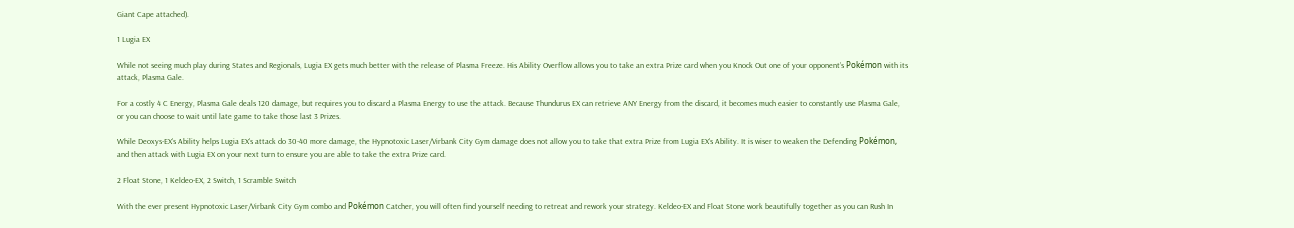Giant Cape attached).

1 Lugia EX

While not seeing much play during States and Regionals, Lugia EX gets much better with the release of Plasma Freeze. His Ability Overflow allows you to take an extra Prize card when you Knock Out one of your opponent’s Pokémon with its attack, Plasma Gale.

For a costly 4 C Energy, Plasma Gale deals 120 damage, but requires you to discard a Plasma Energy to use the attack. Because Thundurus EX can retrieve ANY Energy from the discard, it becomes much easier to constantly use Plasma Gale, or you can choose to wait until late game to take those last 3 Prizes.

While Deoxys-EX’s Ability helps Lugia EX’s attack do 30-40 more damage, the Hypnotoxic Laser/Virbank City Gym damage does not allow you to take that extra Prize from Lugia EX’s Ability. It is wiser to weaken the Defending Pokémon, and then attack with Lugia EX on your next turn to ensure you are able to take the extra Prize card.

2 Float Stone, 1 Keldeo-EX, 2 Switch, 1 Scramble Switch

With the ever present Hypnotoxic Laser/Virbank City Gym combo and Pokémon Catcher, you will often find yourself needing to retreat and rework your strategy. Keldeo-EX and Float Stone work beautifully together as you can Rush In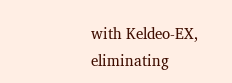with Keldeo-EX, eliminating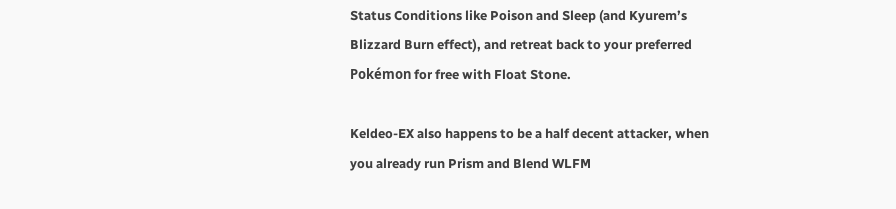Status Conditions like Poison and Sleep (and Kyurem’s Blizzard Burn effect), and retreat back to your preferred Pokémon for free with Float Stone.

Keldeo-EX also happens to be a half decent attacker, when you already run Prism and Blend WLFM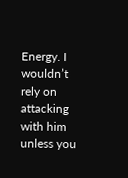Energy. I wouldn’t rely on attacking with him unless you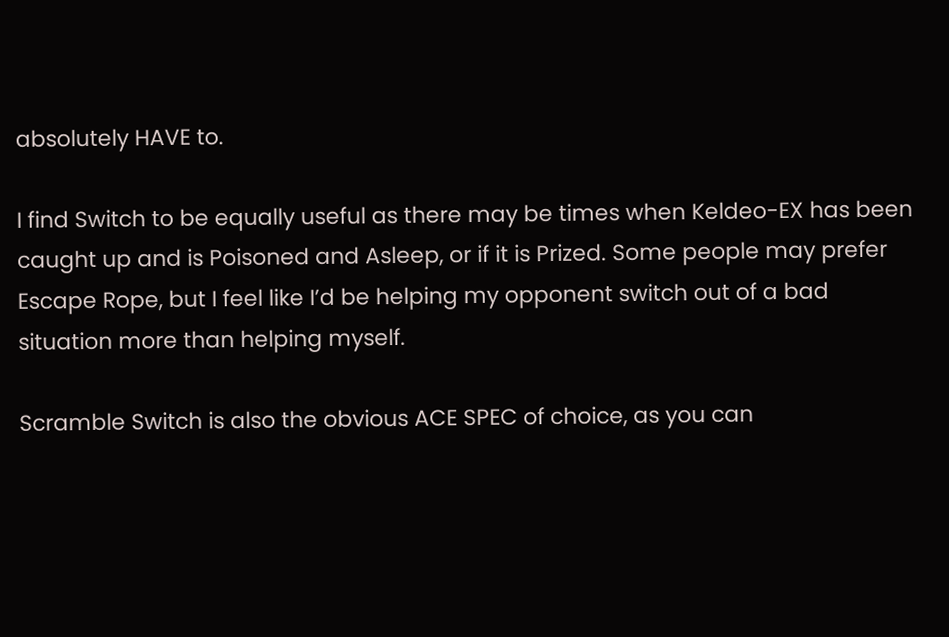absolutely HAVE to.

I find Switch to be equally useful as there may be times when Keldeo-EX has been caught up and is Poisoned and Asleep, or if it is Prized. Some people may prefer Escape Rope, but I feel like I’d be helping my opponent switch out of a bad situation more than helping myself.

Scramble Switch is also the obvious ACE SPEC of choice, as you can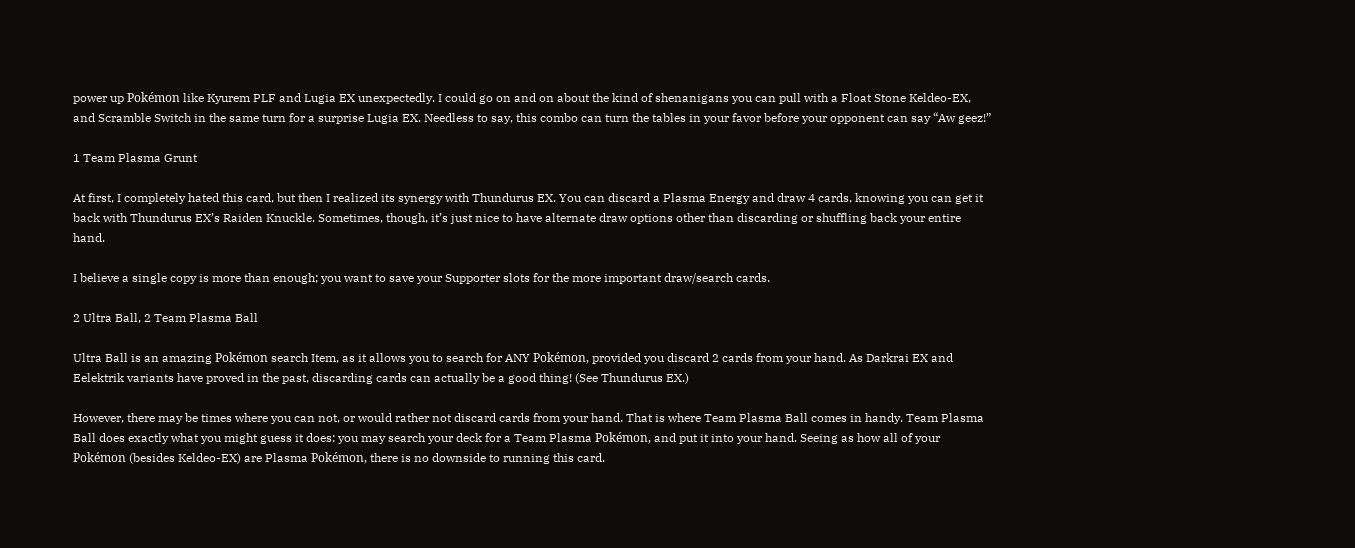power up Pokémon like Kyurem PLF and Lugia EX unexpectedly. I could go on and on about the kind of shenanigans you can pull with a Float Stone Keldeo-EX, and Scramble Switch in the same turn for a surprise Lugia EX. Needless to say, this combo can turn the tables in your favor before your opponent can say “Aw geez!”

1 Team Plasma Grunt

At first, I completely hated this card, but then I realized its synergy with Thundurus EX. You can discard a Plasma Energy and draw 4 cards, knowing you can get it back with Thundurus EX’s Raiden Knuckle. Sometimes, though, it’s just nice to have alternate draw options other than discarding or shuffling back your entire hand.

I believe a single copy is more than enough; you want to save your Supporter slots for the more important draw/search cards.

2 Ultra Ball, 2 Team Plasma Ball

Ultra Ball is an amazing Pokémon search Item, as it allows you to search for ANY Pokémon, provided you discard 2 cards from your hand. As Darkrai EX and Eelektrik variants have proved in the past, discarding cards can actually be a good thing! (See Thundurus EX.)

However, there may be times where you can not, or would rather not discard cards from your hand. That is where Team Plasma Ball comes in handy. Team Plasma Ball does exactly what you might guess it does: you may search your deck for a Team Plasma Pokémon, and put it into your hand. Seeing as how all of your Pokémon (besides Keldeo-EX) are Plasma Pokémon, there is no downside to running this card.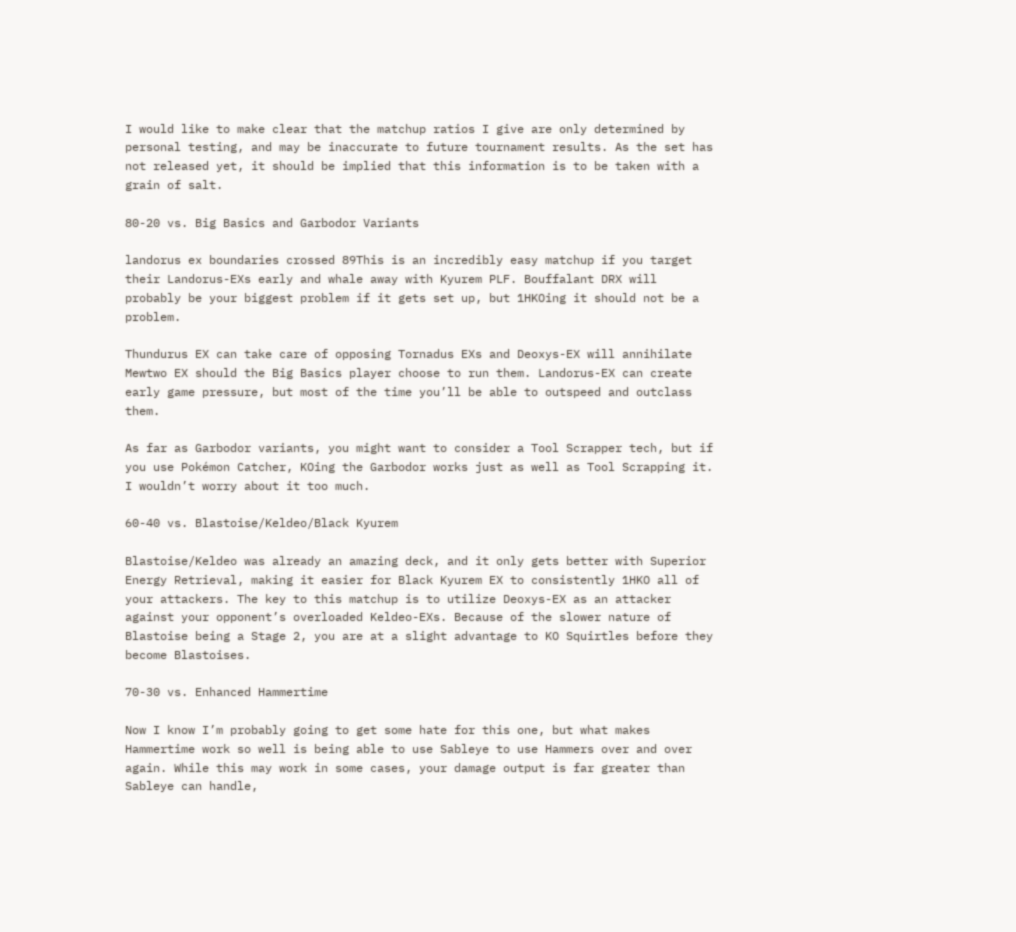I would like to make clear that the matchup ratios I give are only determined by personal testing, and may be inaccurate to future tournament results. As the set has not released yet, it should be implied that this information is to be taken with a grain of salt.

80-20 vs. Big Basics and Garbodor Variants

landorus ex boundaries crossed 89This is an incredibly easy matchup if you target their Landorus-EXs early and whale away with Kyurem PLF. Bouffalant DRX will probably be your biggest problem if it gets set up, but 1HKOing it should not be a problem.

Thundurus EX can take care of opposing Tornadus EXs and Deoxys-EX will annihilate Mewtwo EX should the Big Basics player choose to run them. Landorus-EX can create early game pressure, but most of the time you’ll be able to outspeed and outclass them.

As far as Garbodor variants, you might want to consider a Tool Scrapper tech, but if you use Pokémon Catcher, KOing the Garbodor works just as well as Tool Scrapping it. I wouldn’t worry about it too much.

60-40 vs. Blastoise/Keldeo/Black Kyurem

Blastoise/Keldeo was already an amazing deck, and it only gets better with Superior Energy Retrieval, making it easier for Black Kyurem EX to consistently 1HKO all of your attackers. The key to this matchup is to utilize Deoxys-EX as an attacker against your opponent’s overloaded Keldeo-EXs. Because of the slower nature of Blastoise being a Stage 2, you are at a slight advantage to KO Squirtles before they become Blastoises.

70-30 vs. Enhanced Hammertime

Now I know I’m probably going to get some hate for this one, but what makes Hammertime work so well is being able to use Sableye to use Hammers over and over again. While this may work in some cases, your damage output is far greater than Sableye can handle,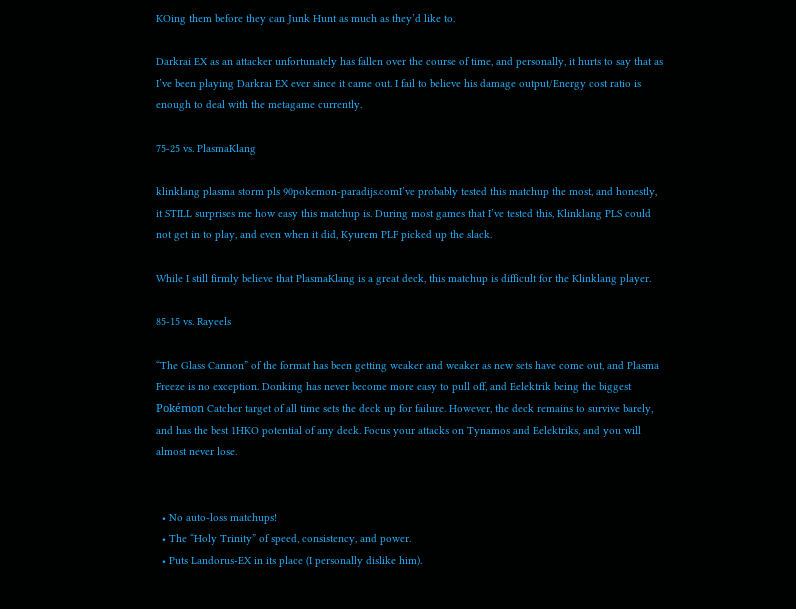KOing them before they can Junk Hunt as much as they’d like to.

Darkrai EX as an attacker unfortunately has fallen over the course of time, and personally, it hurts to say that as I’ve been playing Darkrai EX ever since it came out. I fail to believe his damage output/Energy cost ratio is enough to deal with the metagame currently.

75-25 vs. PlasmaKlang

klinklang plasma storm pls 90pokemon-paradijs.comI’ve probably tested this matchup the most, and honestly, it STILL surprises me how easy this matchup is. During most games that I’ve tested this, Klinklang PLS could not get in to play, and even when it did, Kyurem PLF picked up the slack.

While I still firmly believe that PlasmaKlang is a great deck, this matchup is difficult for the Klinklang player.

85-15 vs. Rayeels

“The Glass Cannon” of the format has been getting weaker and weaker as new sets have come out, and Plasma Freeze is no exception. Donking has never become more easy to pull off, and Eelektrik being the biggest Pokémon Catcher target of all time sets the deck up for failure. However, the deck remains to survive barely, and has the best 1HKO potential of any deck. Focus your attacks on Tynamos and Eelektriks, and you will almost never lose.


  • No auto-loss matchups!
  • The “Holy Trinity” of speed, consistency, and power.
  • Puts Landorus-EX in its place (I personally dislike him).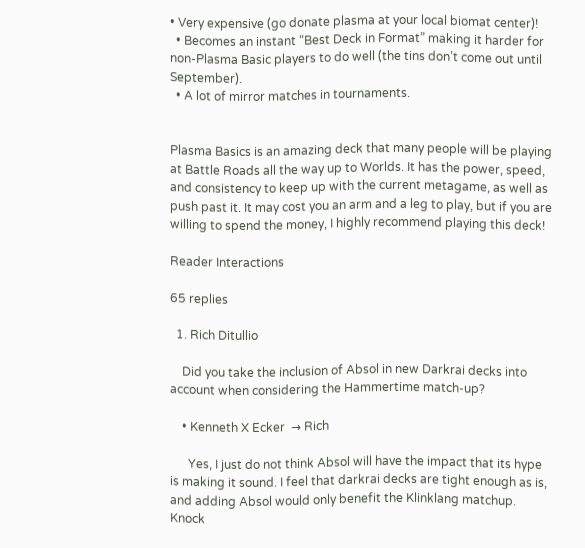• Very expensive (go donate plasma at your local biomat center)!
  • Becomes an instant “Best Deck in Format” making it harder for non-Plasma Basic players to do well (the tins don’t come out until September).
  • A lot of mirror matches in tournaments.


Plasma Basics is an amazing deck that many people will be playing at Battle Roads all the way up to Worlds. It has the power, speed, and consistency to keep up with the current metagame, as well as push past it. It may cost you an arm and a leg to play, but if you are willing to spend the money, I highly recommend playing this deck!

Reader Interactions

65 replies

  1. Rich Ditullio

    Did you take the inclusion of Absol in new Darkrai decks into account when considering the Hammertime match-up?

    • Kenneth X Ecker  → Rich

      Yes, I just do not think Absol will have the impact that its hype is making it sound. I feel that darkrai decks are tight enough as is, and adding Absol would only benefit the Klinklang matchup. Knock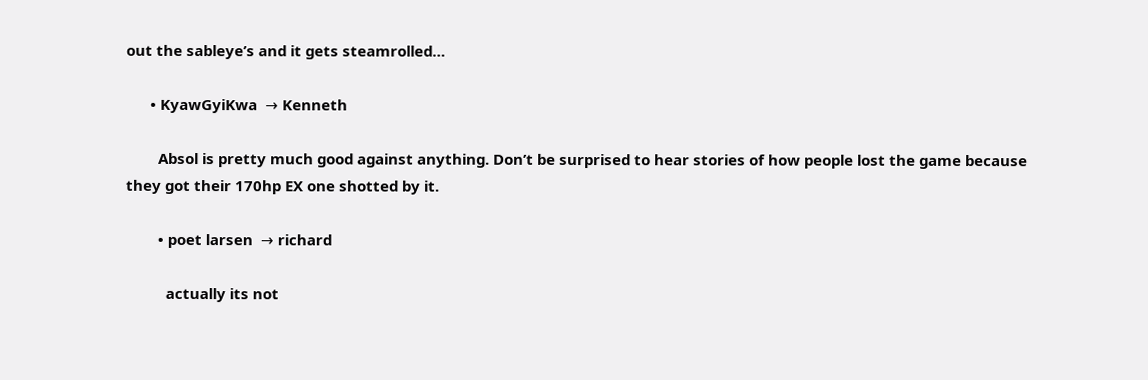out the sableye’s and it gets steamrolled…

      • KyawGyiKwa  → Kenneth

        Absol is pretty much good against anything. Don’t be surprised to hear stories of how people lost the game because they got their 170hp EX one shotted by it.

        • poet larsen  → richard

          actually its not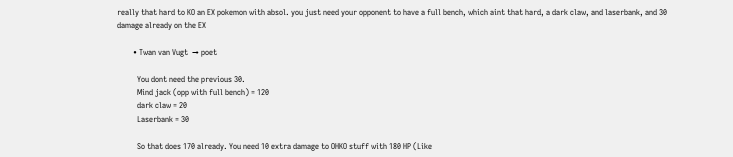really that hard to KO an EX pokemon with absol. you just need your opponent to have a full bench, which aint that hard, a dark claw, and laserbank, and 30 damage already on the EX

        • Twan van Vugt  → poet

          You dont need the previous 30.
          Mind jack (opp with full bench) = 120
          dark claw = 20
          Laserbank = 30

          So that does 170 already. You need 10 extra damage to OHKO stuff with 180 HP (Like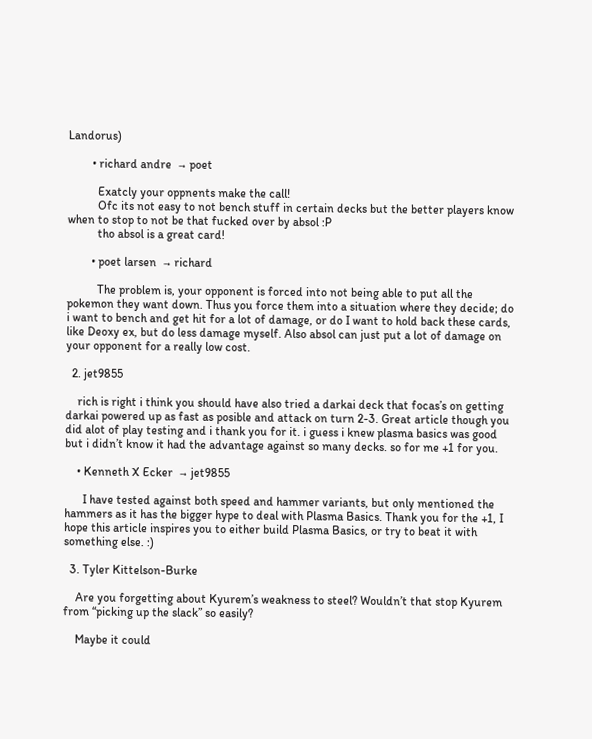Landorus)

        • richard andre  → poet

          Exatcly your oppnents make the call!
          Ofc its not easy to not bench stuff in certain decks but the better players know when to stop to not be that fucked over by absol :P
          tho absol is a great card!

        • poet larsen  → richard

          The problem is, your opponent is forced into not being able to put all the pokemon they want down. Thus you force them into a situation where they decide; do i want to bench and get hit for a lot of damage, or do I want to hold back these cards, like Deoxy ex, but do less damage myself. Also absol can just put a lot of damage on your opponent for a really low cost.

  2. jet9855

    rich is right i think you should have also tried a darkai deck that focas’s on getting darkai powered up as fast as posible and attack on turn 2-3. Great article though you did alot of play testing and i thank you for it. i guess i knew plasma basics was good but i didn’t know it had the advantage against so many decks. so for me +1 for you.

    • Kenneth X Ecker  → jet9855

      I have tested against both speed and hammer variants, but only mentioned the hammers as it has the bigger hype to deal with Plasma Basics. Thank you for the +1, I hope this article inspires you to either build Plasma Basics, or try to beat it with something else. :)

  3. Tyler Kittelson-Burke

    Are you forgetting about Kyurem’s weakness to steel? Wouldn’t that stop Kyurem from “picking up the slack” so easily?

    Maybe it could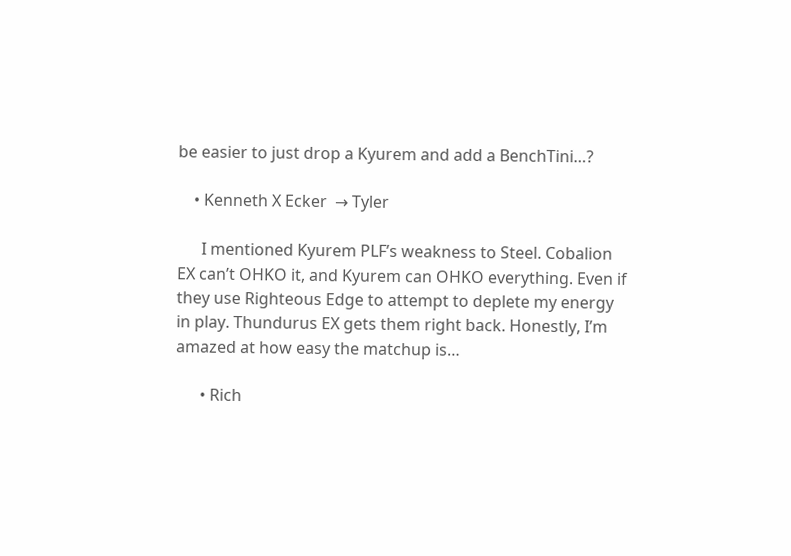be easier to just drop a Kyurem and add a BenchTini…?

    • Kenneth X Ecker  → Tyler

      I mentioned Kyurem PLF’s weakness to Steel. Cobalion EX can’t OHKO it, and Kyurem can OHKO everything. Even if they use Righteous Edge to attempt to deplete my energy in play. Thundurus EX gets them right back. Honestly, I’m amazed at how easy the matchup is…

      • Rich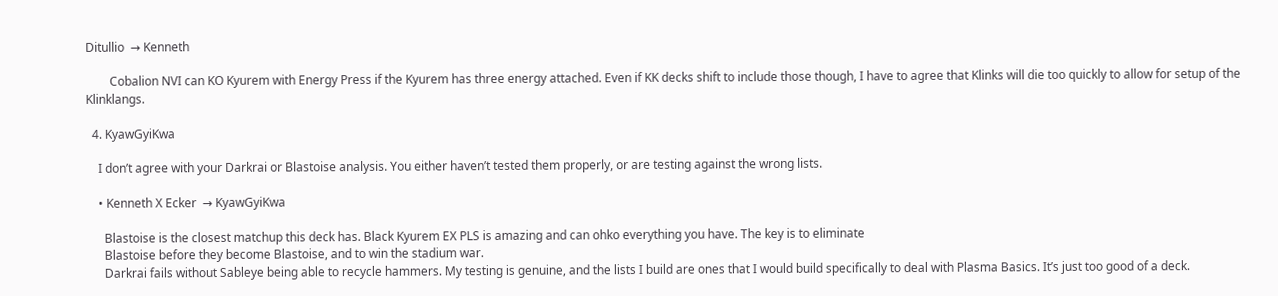Ditullio  → Kenneth

        Cobalion NVI can KO Kyurem with Energy Press if the Kyurem has three energy attached. Even if KK decks shift to include those though, I have to agree that Klinks will die too quickly to allow for setup of the Klinklangs.

  4. KyawGyiKwa

    I don’t agree with your Darkrai or Blastoise analysis. You either haven’t tested them properly, or are testing against the wrong lists.

    • Kenneth X Ecker  → KyawGyiKwa

      Blastoise is the closest matchup this deck has. Black Kyurem EX PLS is amazing and can ohko everything you have. The key is to eliminate
      Blastoise before they become Blastoise, and to win the stadium war.
      Darkrai fails without Sableye being able to recycle hammers. My testing is genuine, and the lists I build are ones that I would build specifically to deal with Plasma Basics. It’s just too good of a deck.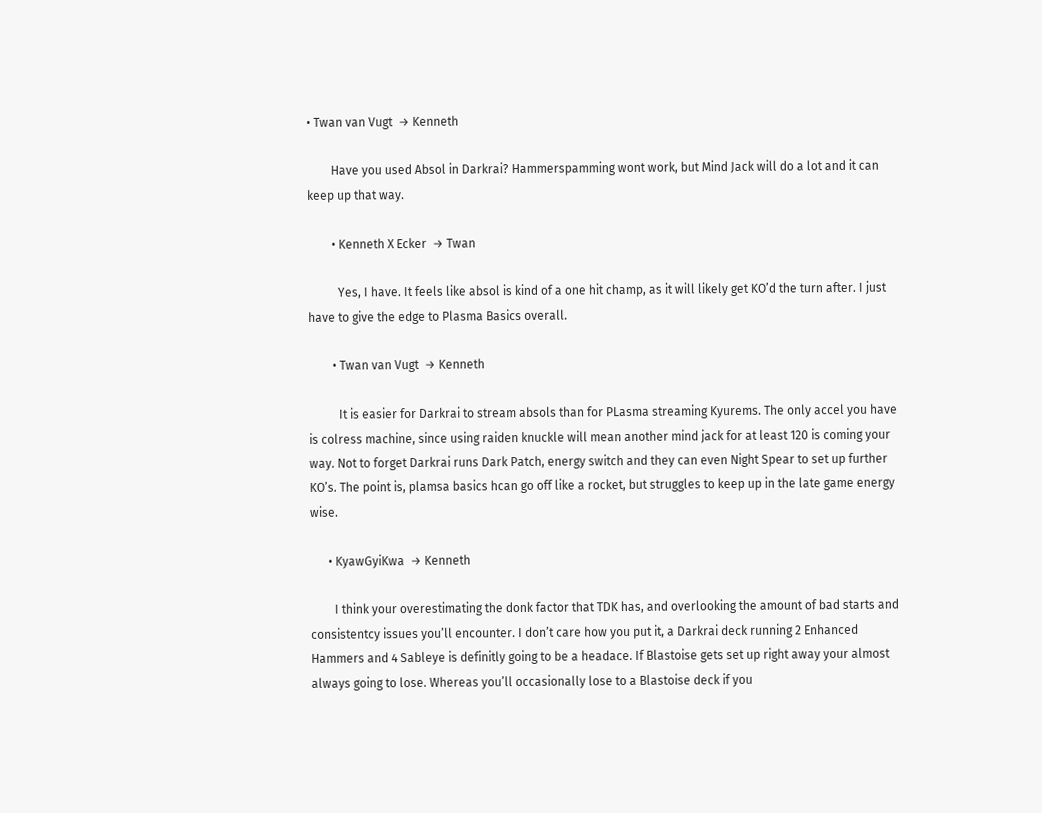• Twan van Vugt  → Kenneth

        Have you used Absol in Darkrai? Hammerspamming wont work, but Mind Jack will do a lot and it can keep up that way.

        • Kenneth X Ecker  → Twan

          Yes, I have. It feels like absol is kind of a one hit champ, as it will likely get KO’d the turn after. I just have to give the edge to Plasma Basics overall.

        • Twan van Vugt  → Kenneth

          It is easier for Darkrai to stream absols than for PLasma streaming Kyurems. The only accel you have is colress machine, since using raiden knuckle will mean another mind jack for at least 120 is coming your way. Not to forget Darkrai runs Dark Patch, energy switch and they can even Night Spear to set up further KO’s. The point is, plamsa basics hcan go off like a rocket, but struggles to keep up in the late game energy wise.

      • KyawGyiKwa  → Kenneth

        I think your overestimating the donk factor that TDK has, and overlooking the amount of bad starts and consistentcy issues you’ll encounter. I don’t care how you put it, a Darkrai deck running 2 Enhanced Hammers and 4 Sableye is definitly going to be a headace. If Blastoise gets set up right away your almost always going to lose. Whereas you’ll occasionally lose to a Blastoise deck if you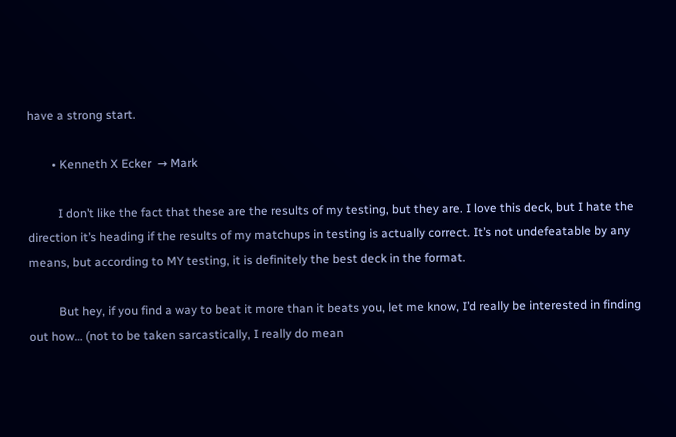have a strong start.

        • Kenneth X Ecker  → Mark

          I don’t like the fact that these are the results of my testing, but they are. I love this deck, but I hate the direction it’s heading if the results of my matchups in testing is actually correct. It’s not undefeatable by any means, but according to MY testing, it is definitely the best deck in the format.

          But hey, if you find a way to beat it more than it beats you, let me know, I’d really be interested in finding out how… (not to be taken sarcastically, I really do mean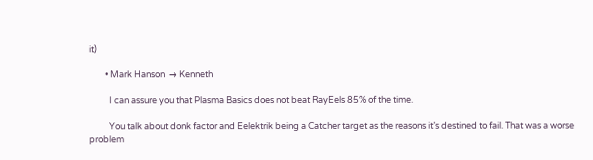it)

        • Mark Hanson  → Kenneth

          I can assure you that Plasma Basics does not beat RayEels 85% of the time.

          You talk about donk factor and Eelektrik being a Catcher target as the reasons it’s destined to fail. That was a worse problem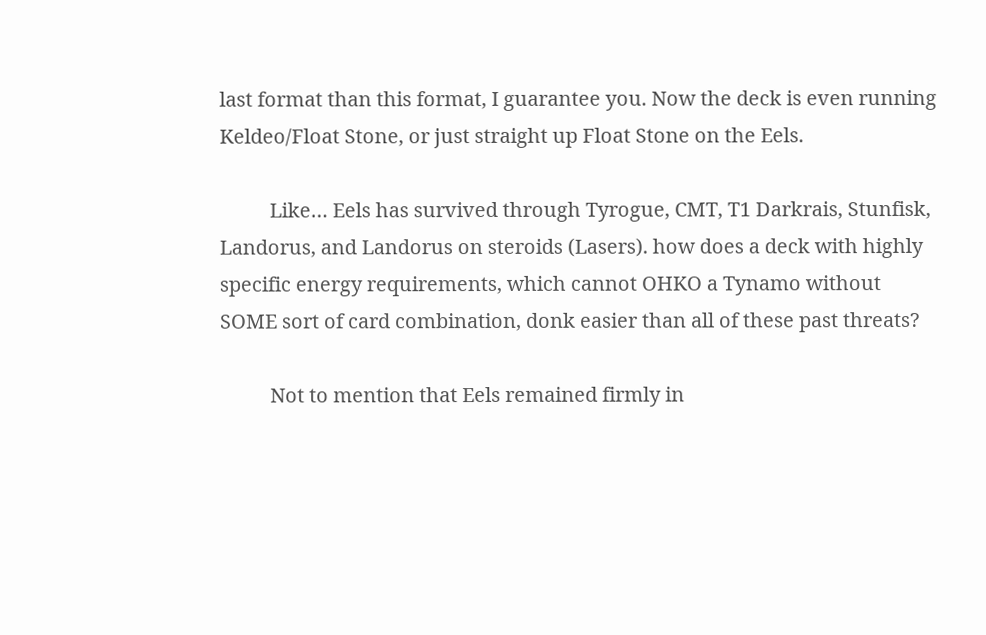last format than this format, I guarantee you. Now the deck is even running Keldeo/Float Stone, or just straight up Float Stone on the Eels.

          Like… Eels has survived through Tyrogue, CMT, T1 Darkrais, Stunfisk, Landorus, and Landorus on steroids (Lasers). how does a deck with highly specific energy requirements, which cannot OHKO a Tynamo without SOME sort of card combination, donk easier than all of these past threats?

          Not to mention that Eels remained firmly in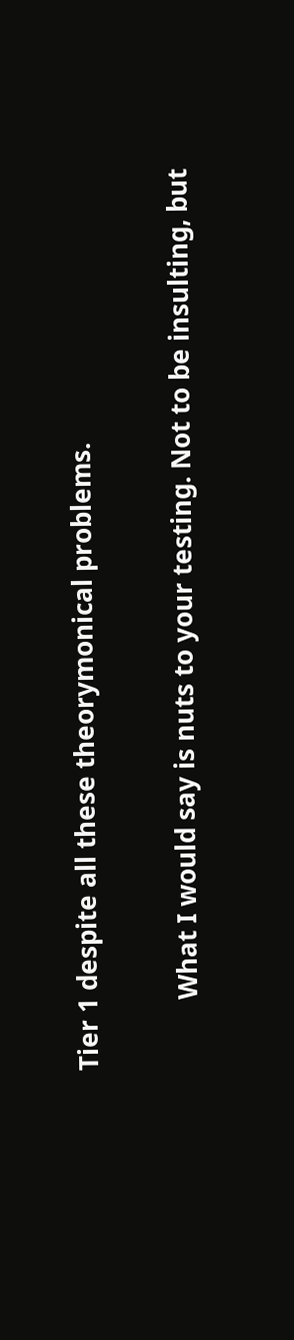Tier 1 despite all these theorymonical problems.

          What I would say is nuts to your testing. Not to be insulting, but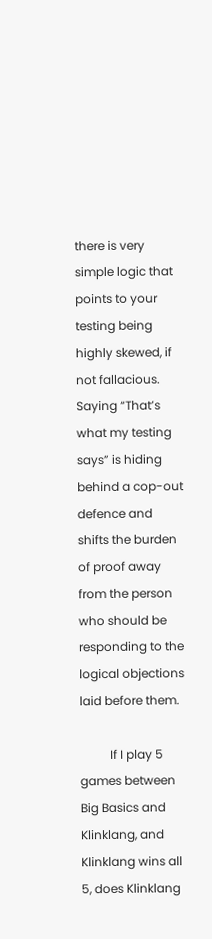there is very simple logic that points to your testing being highly skewed, if not fallacious. Saying “That’s what my testing says” is hiding behind a cop-out defence and shifts the burden of proof away from the person who should be responding to the logical objections laid before them.

          If I play 5 games between Big Basics and Klinklang, and Klinklang wins all 5, does Klinklang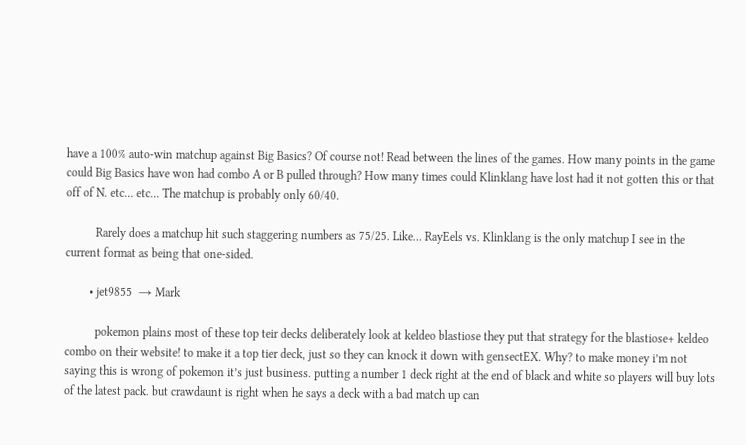have a 100% auto-win matchup against Big Basics? Of course not! Read between the lines of the games. How many points in the game could Big Basics have won had combo A or B pulled through? How many times could Klinklang have lost had it not gotten this or that off of N. etc… etc… The matchup is probably only 60/40.

          Rarely does a matchup hit such staggering numbers as 75/25. Like… RayEels vs. Klinklang is the only matchup I see in the current format as being that one-sided.

        • jet9855  → Mark

          pokemon plains most of these top teir decks deliberately look at keldeo blastiose they put that strategy for the blastiose+ keldeo combo on their website! to make it a top tier deck, just so they can knock it down with gensectEX. Why? to make money i’m not saying this is wrong of pokemon it’s just business. putting a number 1 deck right at the end of black and white so players will buy lots of the latest pack. but crawdaunt is right when he says a deck with a bad match up can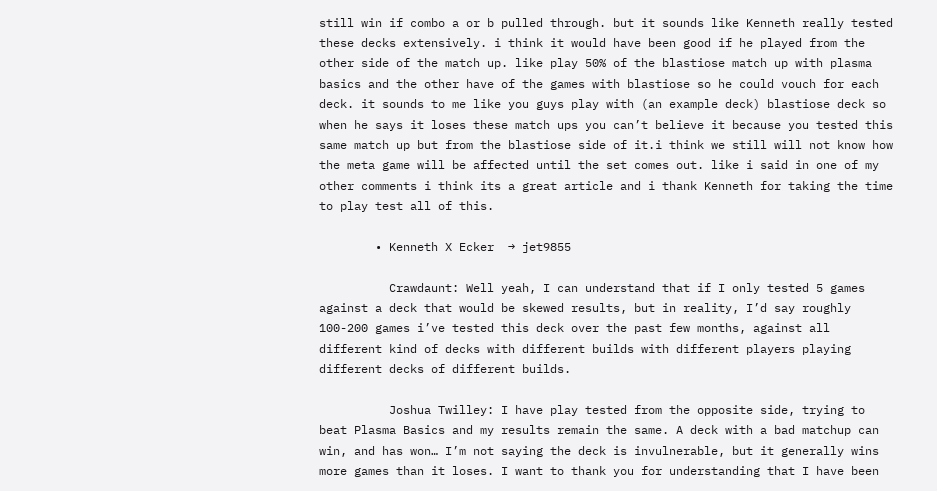still win if combo a or b pulled through. but it sounds like Kenneth really tested these decks extensively. i think it would have been good if he played from the other side of the match up. like play 50% of the blastiose match up with plasma basics and the other have of the games with blastiose so he could vouch for each deck. it sounds to me like you guys play with (an example deck) blastiose deck so when he says it loses these match ups you can’t believe it because you tested this same match up but from the blastiose side of it.i think we still will not know how the meta game will be affected until the set comes out. like i said in one of my other comments i think its a great article and i thank Kenneth for taking the time to play test all of this.

        • Kenneth X Ecker  → jet9855

          Crawdaunt: Well yeah, I can understand that if I only tested 5 games against a deck that would be skewed results, but in reality, I’d say roughly 100-200 games i’ve tested this deck over the past few months, against all different kind of decks with different builds with different players playing different decks of different builds.

          Joshua Twilley: I have play tested from the opposite side, trying to beat Plasma Basics and my results remain the same. A deck with a bad matchup can win, and has won… I’m not saying the deck is invulnerable, but it generally wins more games than it loses. I want to thank you for understanding that I have been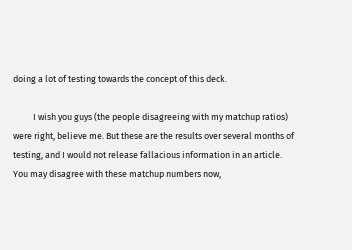doing a lot of testing towards the concept of this deck.

          I wish you guys (the people disagreeing with my matchup ratios) were right, believe me. But these are the results over several months of testing, and I would not release fallacious information in an article. You may disagree with these matchup numbers now,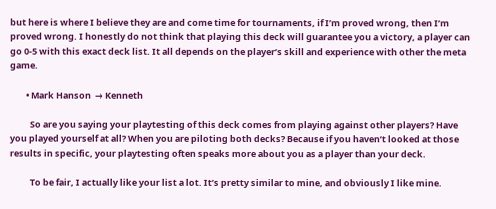but here is where I believe they are and come time for tournaments, if I’m proved wrong, then I’m proved wrong. I honestly do not think that playing this deck will guarantee you a victory, a player can go 0-5 with this exact deck list. It all depends on the player’s skill and experience with other the meta game.

        • Mark Hanson  → Kenneth

          So are you saying your playtesting of this deck comes from playing against other players? Have you played yourself at all? When you are piloting both decks? Because if you haven’t looked at those results in specific, your playtesting often speaks more about you as a player than your deck.

          To be fair, I actually like your list a lot. It’s pretty similar to mine, and obviously I like mine.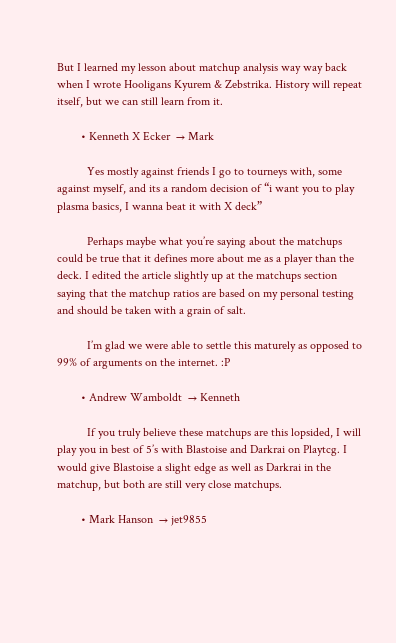But I learned my lesson about matchup analysis way way back when I wrote Hooligans Kyurem & Zebstrika. History will repeat itself, but we can still learn from it.

        • Kenneth X Ecker  → Mark

          Yes mostly against friends I go to tourneys with, some against myself, and its a random decision of “i want you to play plasma basics, I wanna beat it with X deck”

          Perhaps maybe what you’re saying about the matchups could be true that it defines more about me as a player than the deck. I edited the article slightly up at the matchups section saying that the matchup ratios are based on my personal testing and should be taken with a grain of salt.

          I’m glad we were able to settle this maturely as opposed to 99% of arguments on the internet. :P

        • Andrew Wamboldt  → Kenneth

          If you truly believe these matchups are this lopsided, I will play you in best of 5’s with Blastoise and Darkrai on Playtcg. I would give Blastoise a slight edge as well as Darkrai in the matchup, but both are still very close matchups.

        • Mark Hanson  → jet9855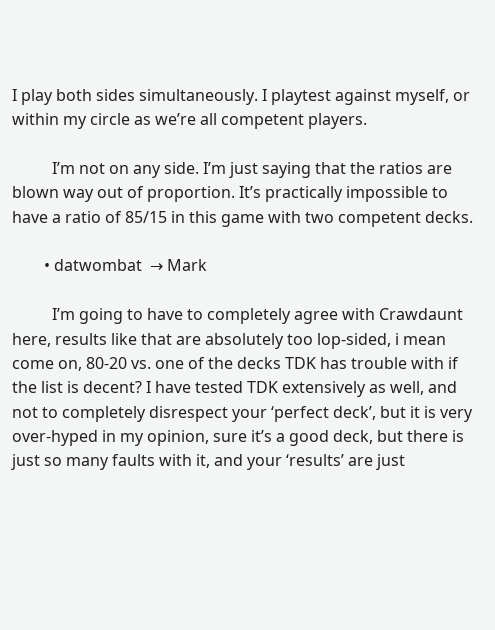I play both sides simultaneously. I playtest against myself, or within my circle as we’re all competent players.

          I’m not on any side. I’m just saying that the ratios are blown way out of proportion. It’s practically impossible to have a ratio of 85/15 in this game with two competent decks.

        • datwombat  → Mark

          I’m going to have to completely agree with Crawdaunt here, results like that are absolutely too lop-sided, i mean come on, 80-20 vs. one of the decks TDK has trouble with if the list is decent? I have tested TDK extensively as well, and not to completely disrespect your ‘perfect deck’, but it is very over-hyped in my opinion, sure it’s a good deck, but there is just so many faults with it, and your ‘results’ are just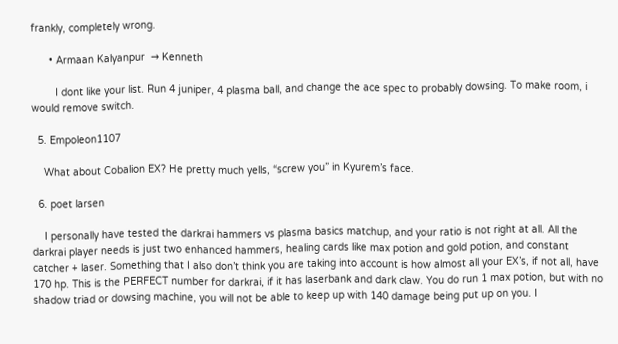frankly, completely wrong.

      • Armaan Kalyanpur  → Kenneth

        I dont like your list. Run 4 juniper, 4 plasma ball, and change the ace spec to probably dowsing. To make room, i would remove switch.

  5. Empoleon1107

    What about Cobalion EX? He pretty much yells, “screw you” in Kyurem’s face.

  6. poet larsen

    I personally have tested the darkrai hammers vs plasma basics matchup, and your ratio is not right at all. All the darkrai player needs is just two enhanced hammers, healing cards like max potion and gold potion, and constant catcher + laser. Something that I also don’t think you are taking into account is how almost all your EX’s, if not all, have 170 hp. This is the PERFECT number for darkrai, if it has laserbank and dark claw. You do run 1 max potion, but with no shadow triad or dowsing machine, you will not be able to keep up with 140 damage being put up on you. I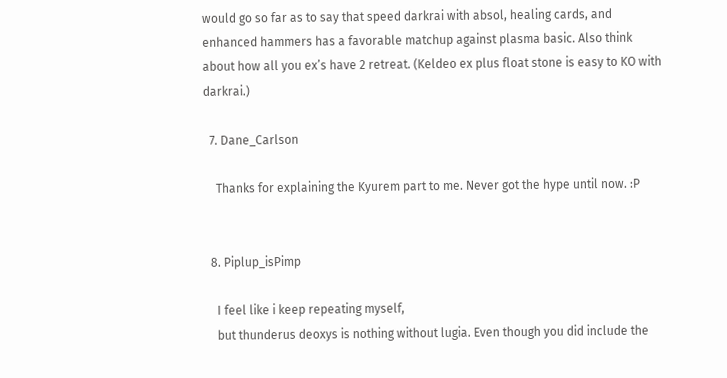would go so far as to say that speed darkrai with absol, healing cards, and enhanced hammers has a favorable matchup against plasma basic. Also think about how all you ex’s have 2 retreat. (Keldeo ex plus float stone is easy to KO with darkrai.)

  7. Dane_Carlson

    Thanks for explaining the Kyurem part to me. Never got the hype until now. :P


  8. Piplup_isPimp

    I feel like i keep repeating myself,
    but thunderus deoxys is nothing without lugia. Even though you did include the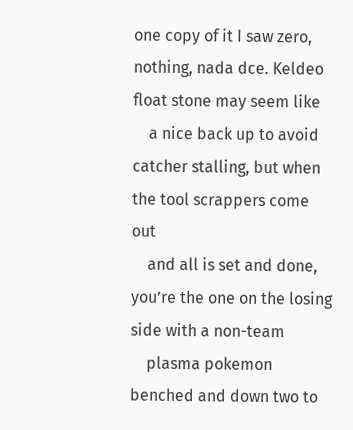one copy of it I saw zero, nothing, nada dce. Keldeo float stone may seem like
    a nice back up to avoid catcher stalling, but when the tool scrappers come out
    and all is set and done, you’re the one on the losing side with a non-team
    plasma pokemon benched and down two to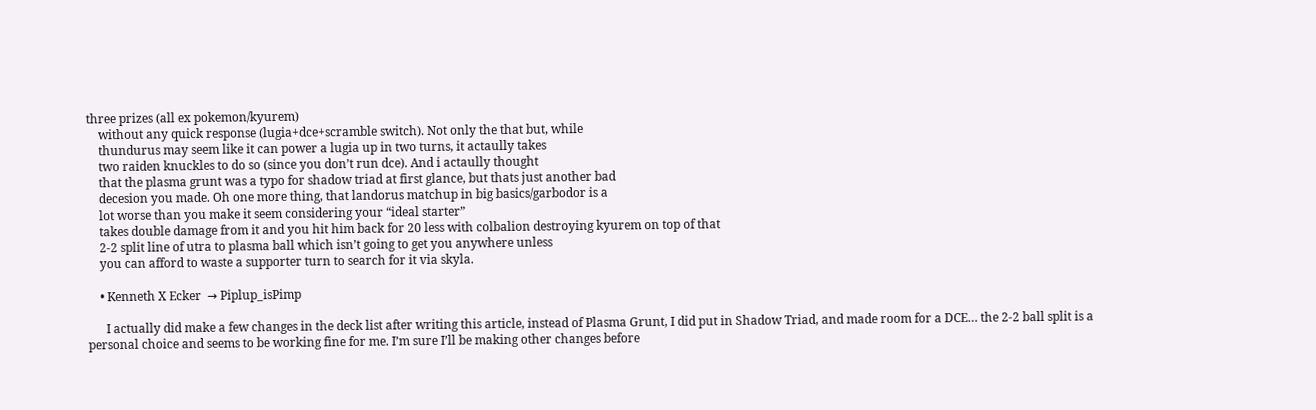three prizes (all ex pokemon/kyurem)
    without any quick response (lugia+dce+scramble switch). Not only the that but, while
    thundurus may seem like it can power a lugia up in two turns, it actaully takes
    two raiden knuckles to do so (since you don’t run dce). And i actaully thought
    that the plasma grunt was a typo for shadow triad at first glance, but thats just another bad
    decesion you made. Oh one more thing, that landorus matchup in big basics/garbodor is a
    lot worse than you make it seem considering your “ideal starter”
    takes double damage from it and you hit him back for 20 less with colbalion destroying kyurem on top of that
    2-2 split line of utra to plasma ball which isn’t going to get you anywhere unless
    you can afford to waste a supporter turn to search for it via skyla.

    • Kenneth X Ecker  → Piplup_isPimp

      I actually did make a few changes in the deck list after writing this article, instead of Plasma Grunt, I did put in Shadow Triad, and made room for a DCE… the 2-2 ball split is a personal choice and seems to be working fine for me. I’m sure I’ll be making other changes before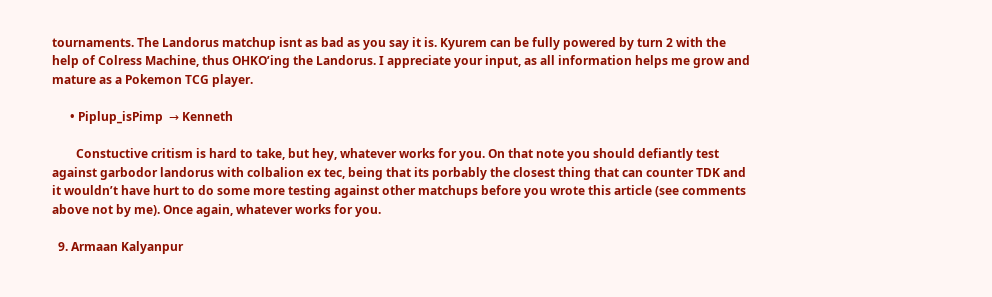tournaments. The Landorus matchup isnt as bad as you say it is. Kyurem can be fully powered by turn 2 with the help of Colress Machine, thus OHKO’ing the Landorus. I appreciate your input, as all information helps me grow and mature as a Pokemon TCG player.

      • Piplup_isPimp  → Kenneth

        Constuctive critism is hard to take, but hey, whatever works for you. On that note you should defiantly test against garbodor landorus with colbalion ex tec, being that its porbably the closest thing that can counter TDK and it wouldn’t have hurt to do some more testing against other matchups before you wrote this article (see comments above not by me). Once again, whatever works for you.

  9. Armaan Kalyanpur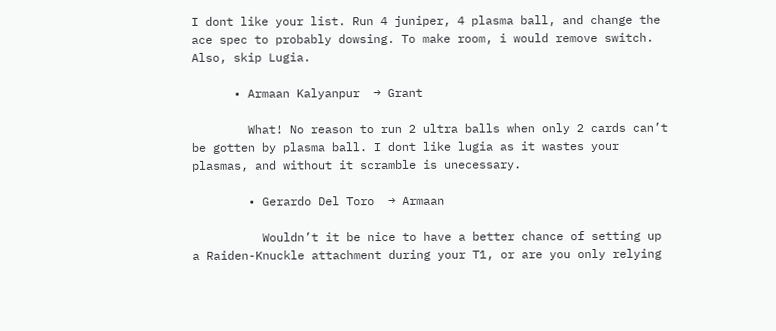I dont like your list. Run 4 juniper, 4 plasma ball, and change the ace spec to probably dowsing. To make room, i would remove switch. Also, skip Lugia.

      • Armaan Kalyanpur  → Grant

        What! No reason to run 2 ultra balls when only 2 cards can’t be gotten by plasma ball. I dont like lugia as it wastes your plasmas, and without it scramble is unecessary.

        • Gerardo Del Toro  → Armaan

          Wouldn’t it be nice to have a better chance of setting up a Raiden-Knuckle attachment during your T1, or are you only relying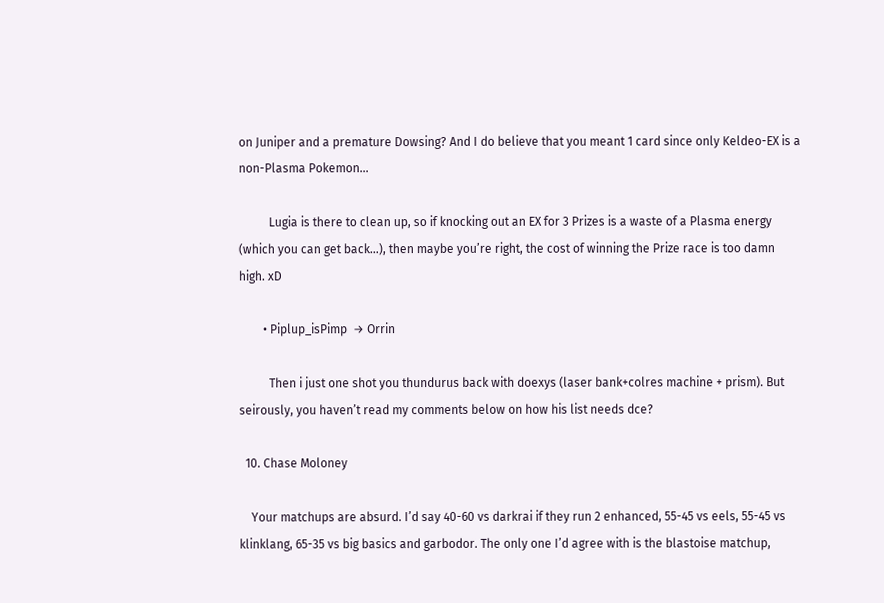on Juniper and a premature Dowsing? And I do believe that you meant 1 card since only Keldeo-EX is a non-Plasma Pokemon…

          Lugia is there to clean up, so if knocking out an EX for 3 Prizes is a waste of a Plasma energy (which you can get back…), then maybe you’re right, the cost of winning the Prize race is too damn high. xD

        • Piplup_isPimp  → Orrin

          Then i just one shot you thundurus back with doexys (laser bank+colres machine + prism). But seirously, you haven’t read my comments below on how his list needs dce?

  10. Chase Moloney

    Your matchups are absurd. I’d say 40-60 vs darkrai if they run 2 enhanced, 55-45 vs eels, 55-45 vs klinklang, 65-35 vs big basics and garbodor. The only one I’d agree with is the blastoise matchup,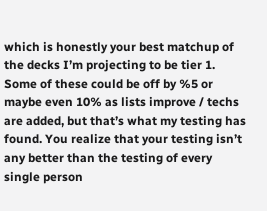which is honestly your best matchup of the decks I’m projecting to be tier 1. Some of these could be off by %5 or maybe even 10% as lists improve / techs are added, but that’s what my testing has found. You realize that your testing isn’t any better than the testing of every single person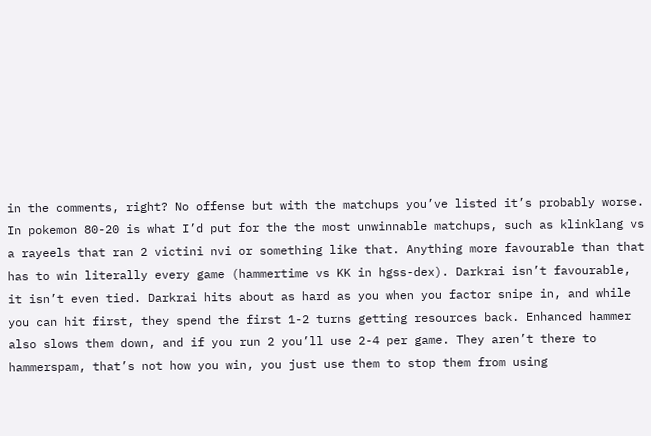in the comments, right? No offense but with the matchups you’ve listed it’s probably worse. In pokemon 80-20 is what I’d put for the the most unwinnable matchups, such as klinklang vs a rayeels that ran 2 victini nvi or something like that. Anything more favourable than that has to win literally every game (hammertime vs KK in hgss-dex). Darkrai isn’t favourable, it isn’t even tied. Darkrai hits about as hard as you when you factor snipe in, and while you can hit first, they spend the first 1-2 turns getting resources back. Enhanced hammer also slows them down, and if you run 2 you’ll use 2-4 per game. They aren’t there to hammerspam, that’s not how you win, you just use them to stop them from using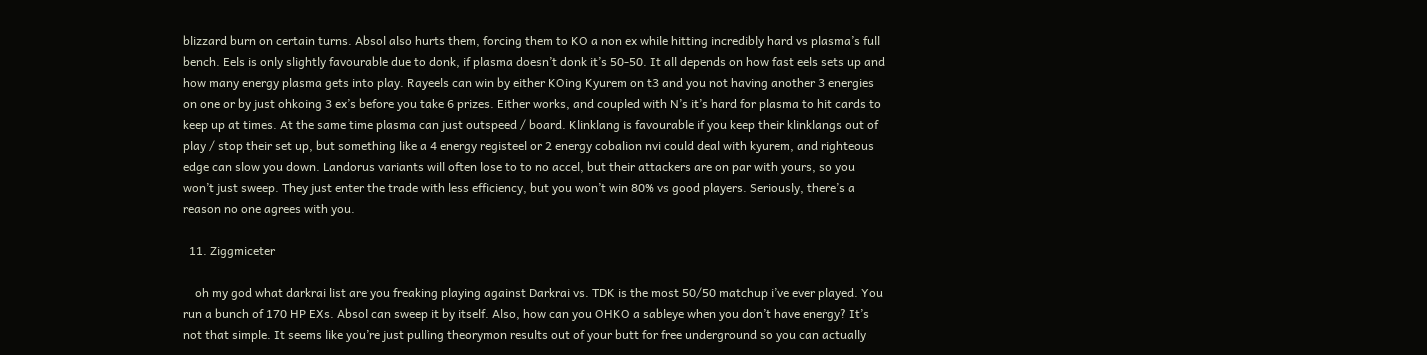blizzard burn on certain turns. Absol also hurts them, forcing them to KO a non ex while hitting incredibly hard vs plasma’s full bench. Eels is only slightly favourable due to donk, if plasma doesn’t donk it’s 50-50. It all depends on how fast eels sets up and how many energy plasma gets into play. Rayeels can win by either KOing Kyurem on t3 and you not having another 3 energies on one or by just ohkoing 3 ex’s before you take 6 prizes. Either works, and coupled with N’s it’s hard for plasma to hit cards to keep up at times. At the same time plasma can just outspeed / board. Klinklang is favourable if you keep their klinklangs out of play / stop their set up, but something like a 4 energy registeel or 2 energy cobalion nvi could deal with kyurem, and righteous edge can slow you down. Landorus variants will often lose to to no accel, but their attackers are on par with yours, so you won’t just sweep. They just enter the trade with less efficiency, but you won’t win 80% vs good players. Seriously, there’s a reason no one agrees with you.

  11. Ziggmiceter

    oh my god what darkrai list are you freaking playing against Darkrai vs. TDK is the most 50/50 matchup i’ve ever played. You run a bunch of 170 HP EXs. Absol can sweep it by itself. Also, how can you OHKO a sableye when you don’t have energy? It’s not that simple. It seems like you’re just pulling theorymon results out of your butt for free underground so you can actually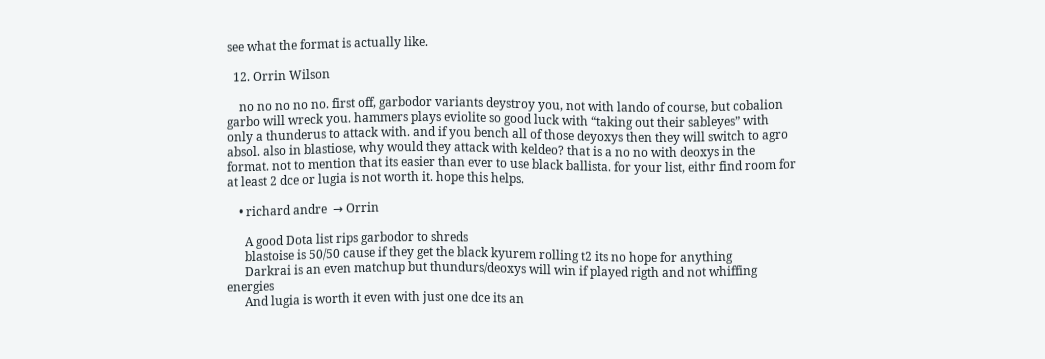see what the format is actually like.

  12. Orrin Wilson

    no no no no no. first off, garbodor variants deystroy you, not with lando of course, but cobalion garbo will wreck you. hammers plays eviolite so good luck with “taking out their sableyes” with only a thunderus to attack with. and if you bench all of those deyoxys then they will switch to agro absol. also in blastiose, why would they attack with keldeo? that is a no no with deoxys in the format. not to mention that its easier than ever to use black ballista. for your list, eithr find room for at least 2 dce or lugia is not worth it. hope this helps.

    • richard andre  → Orrin

      A good Dota list rips garbodor to shreds
      blastoise is 50/50 cause if they get the black kyurem rolling t2 its no hope for anything
      Darkrai is an even matchup but thundurs/deoxys will win if played rigth and not whiffing energies
      And lugia is worth it even with just one dce its an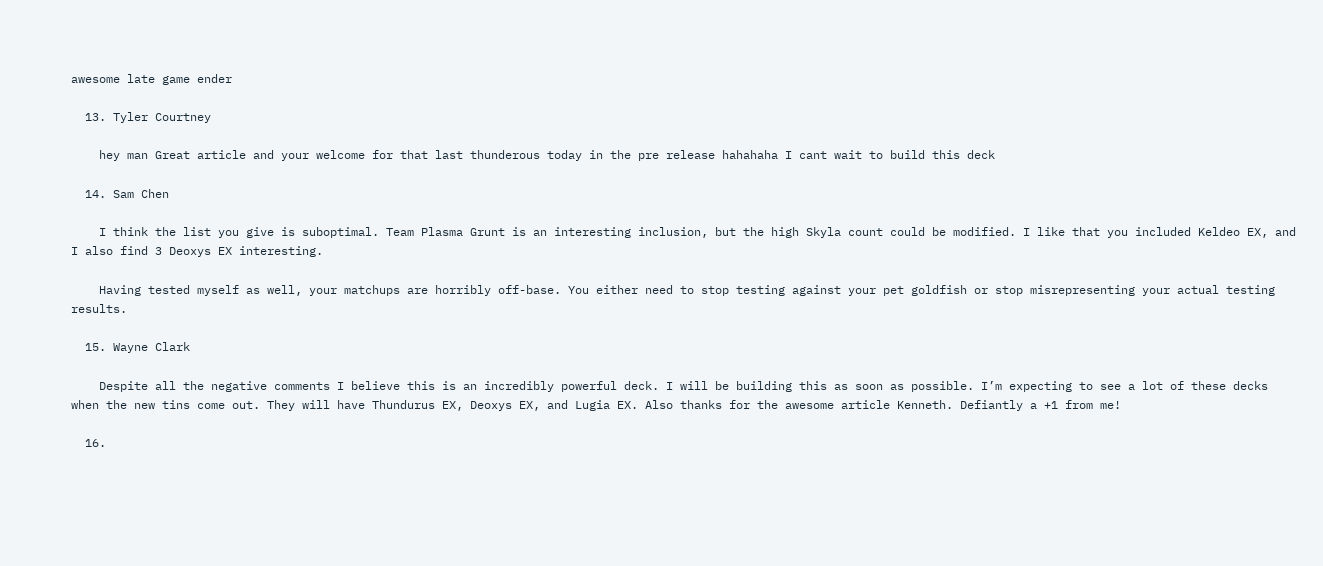awesome late game ender

  13. Tyler Courtney

    hey man Great article and your welcome for that last thunderous today in the pre release hahahaha I cant wait to build this deck

  14. Sam Chen

    I think the list you give is suboptimal. Team Plasma Grunt is an interesting inclusion, but the high Skyla count could be modified. I like that you included Keldeo EX, and I also find 3 Deoxys EX interesting.

    Having tested myself as well, your matchups are horribly off-base. You either need to stop testing against your pet goldfish or stop misrepresenting your actual testing results.

  15. Wayne Clark

    Despite all the negative comments I believe this is an incredibly powerful deck. I will be building this as soon as possible. I’m expecting to see a lot of these decks when the new tins come out. They will have Thundurus EX, Deoxys EX, and Lugia EX. Also thanks for the awesome article Kenneth. Defiantly a +1 from me!

  16.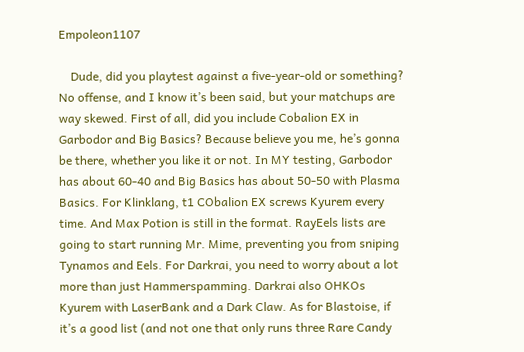Empoleon1107

    Dude, did you playtest against a five-year-old or something? No offense, and I know it’s been said, but your matchups are way skewed. First of all, did you include Cobalion EX in Garbodor and Big Basics? Because believe you me, he’s gonna be there, whether you like it or not. In MY testing, Garbodor has about 60-40 and Big Basics has about 50-50 with Plasma Basics. For Klinklang, t1 CObalion EX screws Kyurem every time. And Max Potion is still in the format. RayEels lists are going to start running Mr. Mime, preventing you from sniping Tynamos and Eels. For Darkrai, you need to worry about a lot more than just Hammerspamming. Darkrai also OHKOs Kyurem with LaserBank and a Dark Claw. As for Blastoise, if it’s a good list (and not one that only runs three Rare Candy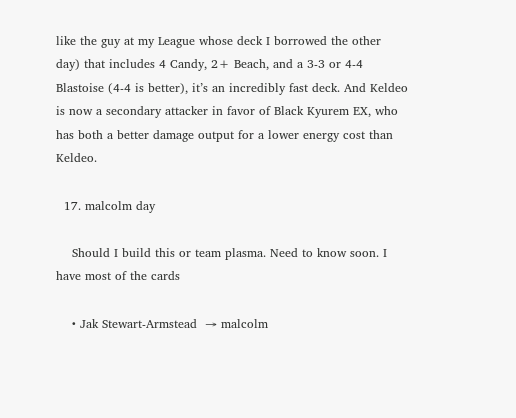like the guy at my League whose deck I borrowed the other day) that includes 4 Candy, 2+ Beach, and a 3-3 or 4-4 Blastoise (4-4 is better), it’s an incredibly fast deck. And Keldeo is now a secondary attacker in favor of Black Kyurem EX, who has both a better damage output for a lower energy cost than Keldeo.

  17. malcolm day

    Should I build this or team plasma. Need to know soon. I have most of the cards

    • Jak Stewart-Armstead  → malcolm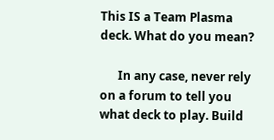This IS a Team Plasma deck. What do you mean?

      In any case, never rely on a forum to tell you what deck to play. Build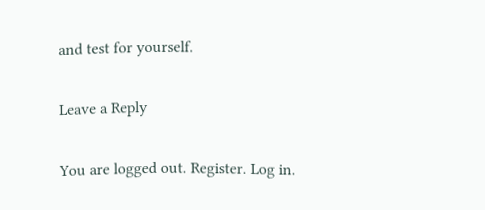and test for yourself.

Leave a Reply

You are logged out. Register. Log in.